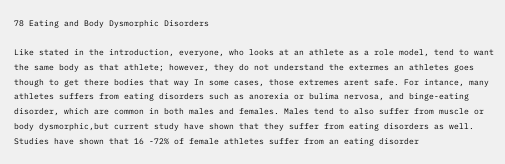78 Eating and Body Dysmorphic Disorders

Like stated in the introduction, everyone, who looks at an athlete as a role model, tend to want the same body as that athlete; however, they do not understand the extermes an athletes goes though to get there bodies that way In some cases, those extremes arent safe. For intance, many athletes suffers from eating disorders such as anorexia or bulima nervosa, and binge-eating disorder, which are common in both males and females. Males tend to also suffer from muscle or body dysmorphic,but current study have shown that they suffer from eating disorders as well. Studies have shown that 16 -72% of female athletes suffer from an eating disorder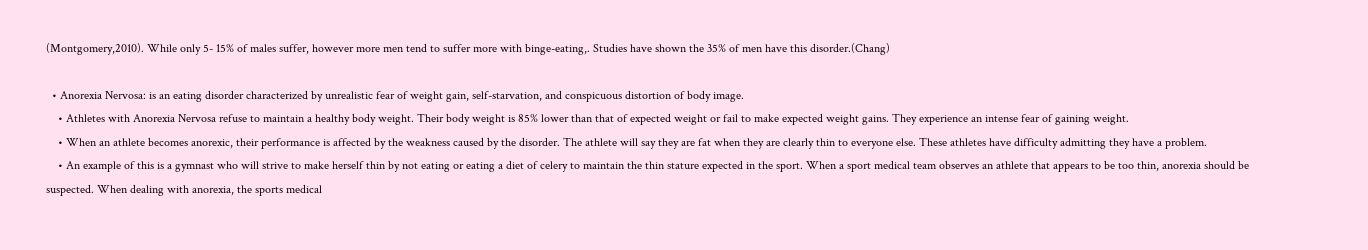(Montgomery,2010). While only 5- 15% of males suffer, however more men tend to suffer more with binge-eating,. Studies have shown the 35% of men have this disorder.(Chang)

  • Anorexia Nervosa: is an eating disorder characterized by unrealistic fear of weight gain, self-starvation, and conspicuous distortion of body image.
    • Athletes with Anorexia Nervosa refuse to maintain a healthy body weight. Their body weight is 85% lower than that of expected weight or fail to make expected weight gains. They experience an intense fear of gaining weight.
    • When an athlete becomes anorexic, their performance is affected by the weakness caused by the disorder. The athlete will say they are fat when they are clearly thin to everyone else. These athletes have difficulty admitting they have a problem.
    • An example of this is a gymnast who will strive to make herself thin by not eating or eating a diet of celery to maintain the thin stature expected in the sport. When a sport medical team observes an athlete that appears to be too thin, anorexia should be suspected. When dealing with anorexia, the sports medical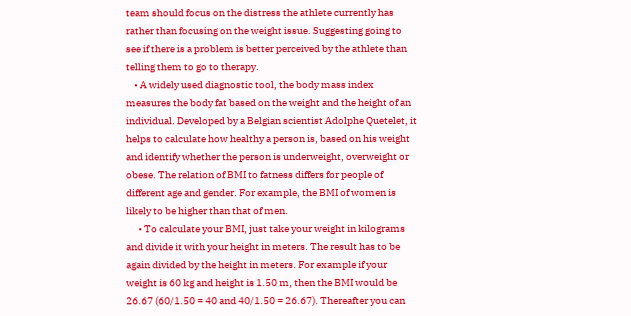team should focus on the distress the athlete currently has rather than focusing on the weight issue. Suggesting going to see if there is a problem is better perceived by the athlete than telling them to go to therapy.
    • A widely used diagnostic tool, the body mass index measures the body fat based on the weight and the height of an individual. Developed by a Belgian scientist Adolphe Quetelet, it helps to calculate how healthy a person is, based on his weight and identify whether the person is underweight, overweight or obese. The relation of BMI to fatness differs for people of different age and gender. For example, the BMI of women is likely to be higher than that of men.
      • To calculate your BMI, just take your weight in kilograms and divide it with your height in meters. The result has to be again divided by the height in meters. For example if your weight is 60 kg and height is 1.50 m, then the BMI would be 26.67 (60/1.50 = 40 and 40/1.50 = 26.67). Thereafter you can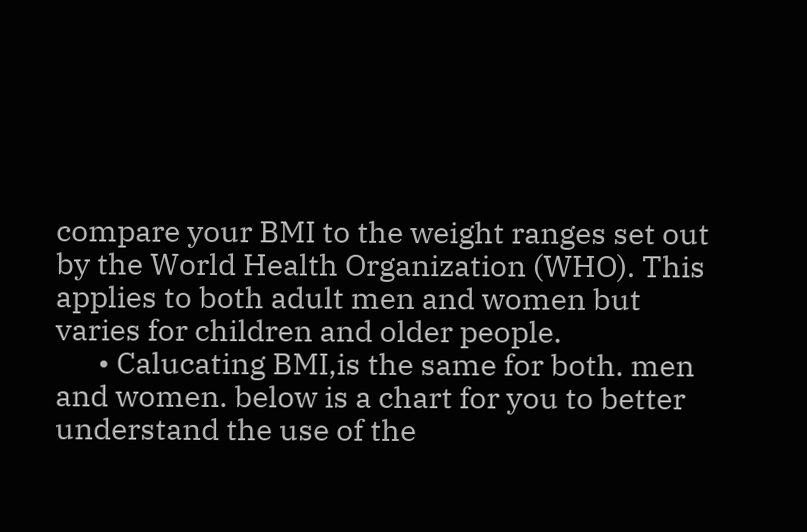compare your BMI to the weight ranges set out by the World Health Organization (WHO). This applies to both adult men and women but varies for children and older people.
      • Calucating BMI,is the same for both. men and women. below is a chart for you to better understand the use of the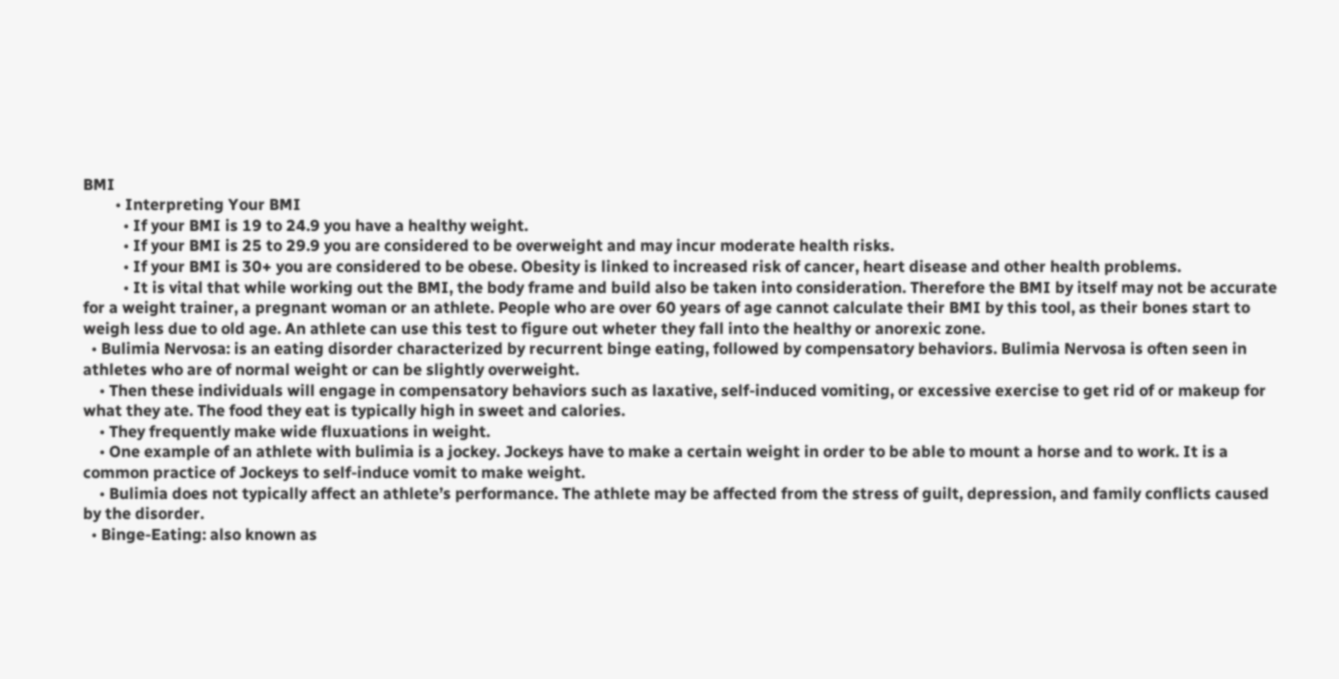BMI
        • Interpreting Your BMI
          • If your BMI is 19 to 24.9 you have a healthy weight.
          • If your BMI is 25 to 29.9 you are considered to be overweight and may incur moderate health risks.
          • If your BMI is 30+ you are considered to be obese. Obesity is linked to increased risk of cancer, heart disease and other health problems.
          • It is vital that while working out the BMI, the body frame and build also be taken into consideration. Therefore the BMI by itself may not be accurate for a weight trainer, a pregnant woman or an athlete. People who are over 60 years of age cannot calculate their BMI by this tool, as their bones start to weigh less due to old age. An athlete can use this test to figure out wheter they fall into the healthy or anorexic zone.
  • Bulimia Nervosa: is an eating disorder characterized by recurrent binge eating, followed by compensatory behaviors. Bulimia Nervosa is often seen in athletes who are of normal weight or can be slightly overweight.
    • Then these individuals will engage in compensatory behaviors such as laxative, self-induced vomiting, or excessive exercise to get rid of or makeup for what they ate. The food they eat is typically high in sweet and calories.
    • They frequently make wide fluxuations in weight.
    • One example of an athlete with bulimia is a jockey. Jockeys have to make a certain weight in order to be able to mount a horse and to work. It is a common practice of Jockeys to self-induce vomit to make weight.
    • Bulimia does not typically affect an athlete’s performance. The athlete may be affected from the stress of guilt, depression, and family conflicts caused by the disorder.
  • Binge-Eating: also known as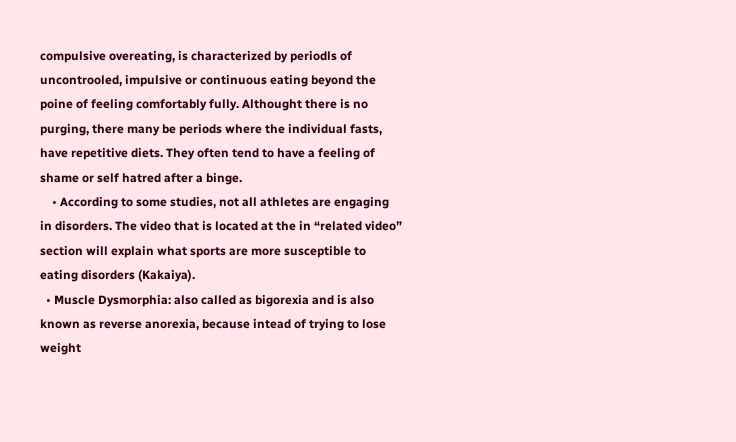compulsive overeating, is characterized by periodls of uncontrooled, impulsive or continuous eating beyond the poine of feeling comfortably fully. Althought there is no purging, there many be periods where the individual fasts, have repetitive diets. They often tend to have a feeling of shame or self hatred after a binge.
    • According to some studies, not all athletes are engaging in disorders. The video that is located at the in “related video” section will explain what sports are more susceptible to eating disorders (Kakaiya).
  • Muscle Dysmorphia: also called as bigorexia and is also known as reverse anorexia, because intead of trying to lose weight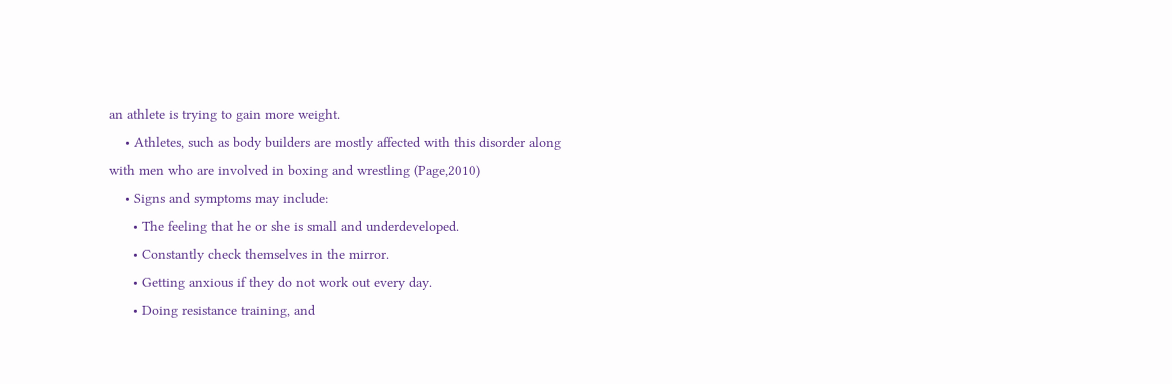an athlete is trying to gain more weight.
    • Athletes, such as body builders are mostly affected with this disorder along with men who are involved in boxing and wrestling (Page,2010)
    • Signs and symptoms may include:
      • The feeling that he or she is small and underdeveloped.
      • Constantly check themselves in the mirror.
      • Getting anxious if they do not work out every day.
      • Doing resistance training, and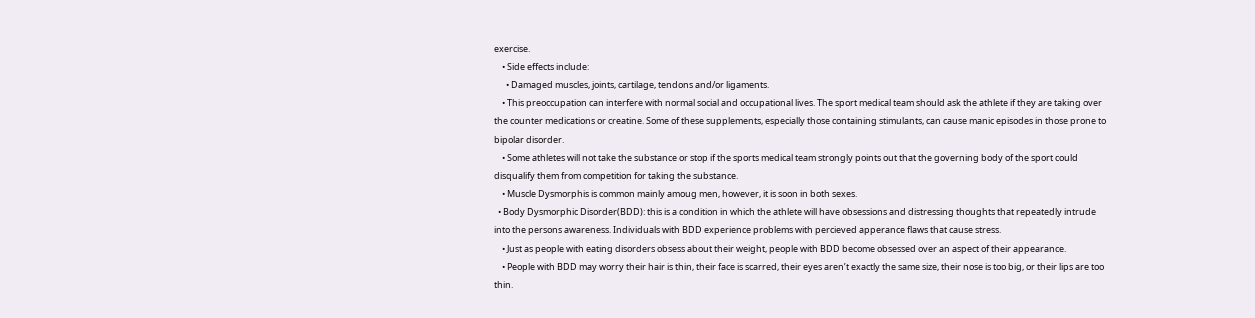exercise.
    • Side effects include:
      • Damaged muscles, joints, cartilage, tendons and/or ligaments.
    • This preoccupation can interfere with normal social and occupational lives. The sport medical team should ask the athlete if they are taking over the counter medications or creatine. Some of these supplements, especially those containing stimulants, can cause manic episodes in those prone to bipolar disorder.
    • Some athletes will not take the substance or stop if the sports medical team strongly points out that the governing body of the sport could disqualify them from competition for taking the substance.
    • Muscle Dysmorphis is common mainly amoug men, however, it is soon in both sexes.
  • Body Dysmorphic Disorder(BDD): this is a condition in which the athlete will have obsessions and distressing thoughts that repeatedly intrude into the persons awareness. Individuals with BDD experience problems with percieved apperance flaws that cause stress.
    • Just as people with eating disorders obsess about their weight, people with BDD become obsessed over an aspect of their appearance.
    • People with BDD may worry their hair is thin, their face is scarred, their eyes aren’t exactly the same size, their nose is too big, or their lips are too thin.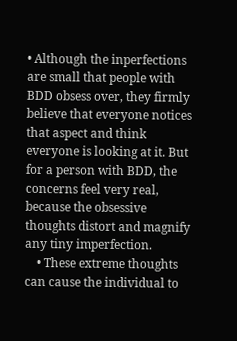• Although the inperfections are small that people with BDD obsess over, they firmly believe that everyone notices that aspect and think everyone is looking at it. But for a person with BDD, the concerns feel very real, because the obsessive thoughts distort and magnify any tiny imperfection.
    • These extreme thoughts can cause the individual to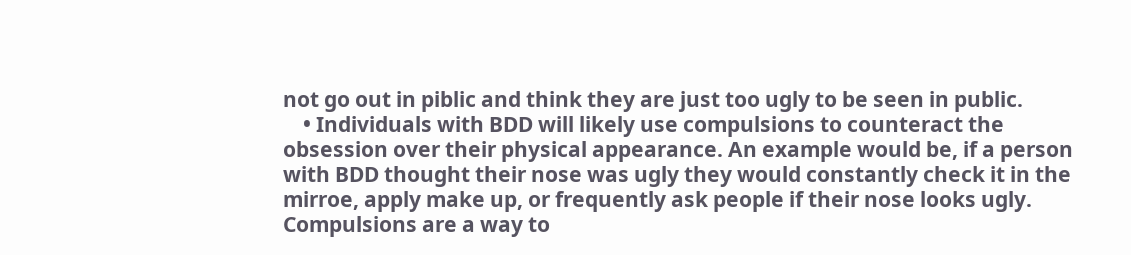not go out in piblic and think they are just too ugly to be seen in public.
    • Individuals with BDD will likely use compulsions to counteract the obsession over their physical appearance. An example would be, if a person with BDD thought their nose was ugly they would constantly check it in the mirroe, apply make up, or frequently ask people if their nose looks ugly. Compulsions are a way to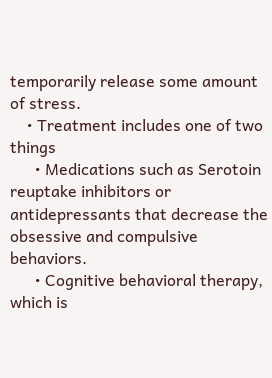temporarily release some amount of stress.
    • Treatment includes one of two things
      • Medications such as Serotoin reuptake inhibitors or antidepressants that decrease the obsessive and compulsive behaviors.
      • Cognitive behavioral therapy, which is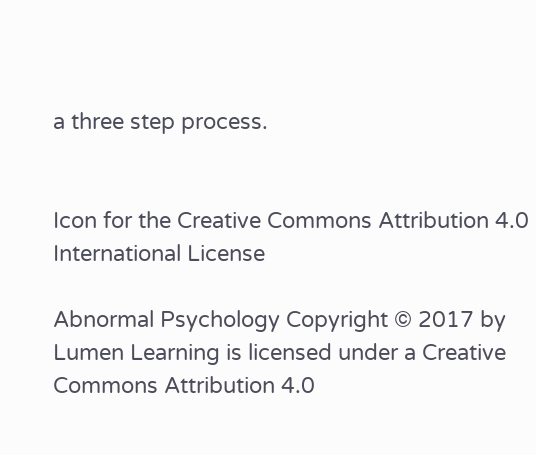a three step process.


Icon for the Creative Commons Attribution 4.0 International License

Abnormal Psychology Copyright © 2017 by Lumen Learning is licensed under a Creative Commons Attribution 4.0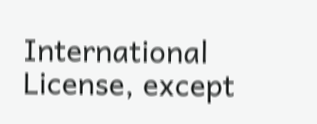International License, except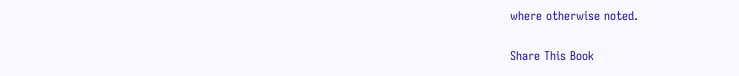where otherwise noted.

Share This Book